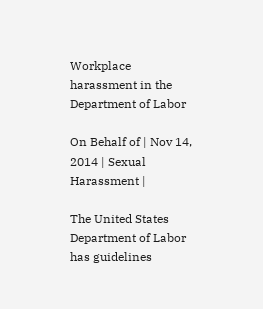Workplace harassment in the Department of Labor

On Behalf of | Nov 14, 2014 | Sexual Harassment |

The United States Department of Labor has guidelines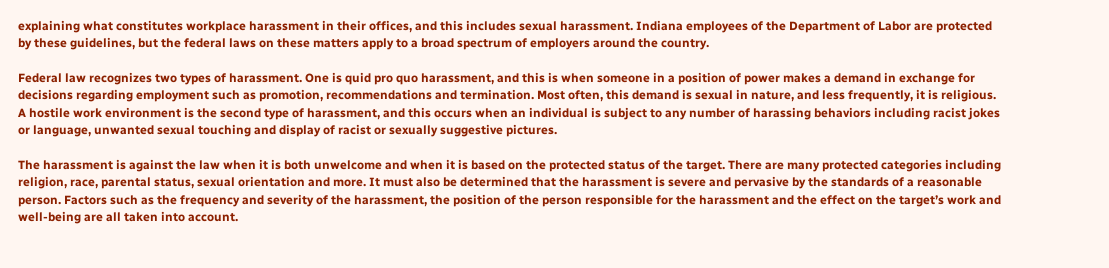explaining what constitutes workplace harassment in their offices, and this includes sexual harassment. Indiana employees of the Department of Labor are protected by these guidelines, but the federal laws on these matters apply to a broad spectrum of employers around the country.

Federal law recognizes two types of harassment. One is quid pro quo harassment, and this is when someone in a position of power makes a demand in exchange for decisions regarding employment such as promotion, recommendations and termination. Most often, this demand is sexual in nature, and less frequently, it is religious. A hostile work environment is the second type of harassment, and this occurs when an individual is subject to any number of harassing behaviors including racist jokes or language, unwanted sexual touching and display of racist or sexually suggestive pictures.

The harassment is against the law when it is both unwelcome and when it is based on the protected status of the target. There are many protected categories including religion, race, parental status, sexual orientation and more. It must also be determined that the harassment is severe and pervasive by the standards of a reasonable person. Factors such as the frequency and severity of the harassment, the position of the person responsible for the harassment and the effect on the target’s work and well-being are all taken into account.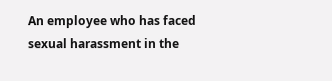An employee who has faced sexual harassment in the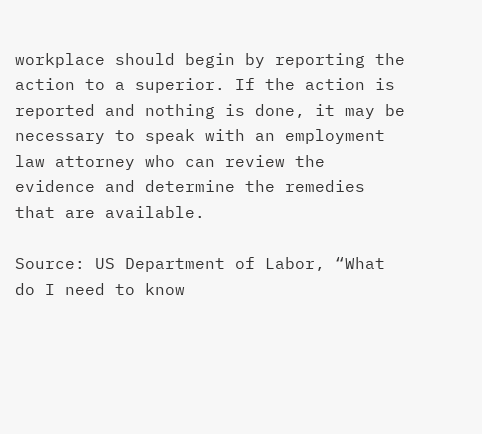workplace should begin by reporting the action to a superior. If the action is reported and nothing is done, it may be necessary to speak with an employment law attorney who can review the evidence and determine the remedies that are available.

Source: US Department of Labor, “What do I need to know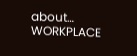about… WORKPLACE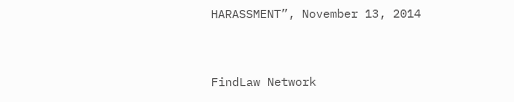HARASSMENT”, November 13, 2014


FindLaw Network